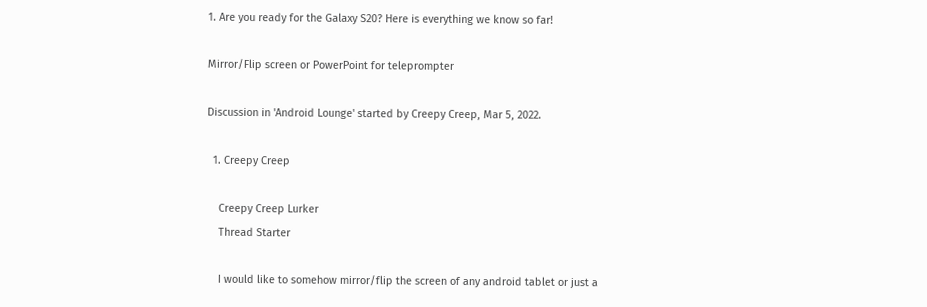1. Are you ready for the Galaxy S20? Here is everything we know so far!

Mirror/Flip screen or PowerPoint for teleprompter

Discussion in 'Android Lounge' started by Creepy Creep, Mar 5, 2022.

  1. Creepy Creep

    Creepy Creep Lurker
    Thread Starter

    I would like to somehow mirror/flip the screen of any android tablet or just a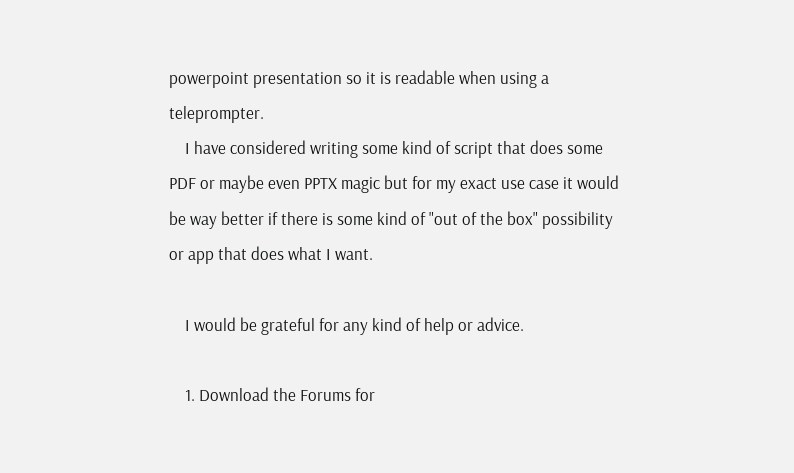powerpoint presentation so it is readable when using a teleprompter.
    I have considered writing some kind of script that does some PDF or maybe even PPTX magic but for my exact use case it would be way better if there is some kind of "out of the box" possibility or app that does what I want.

    I would be grateful for any kind of help or advice.

    1. Download the Forums for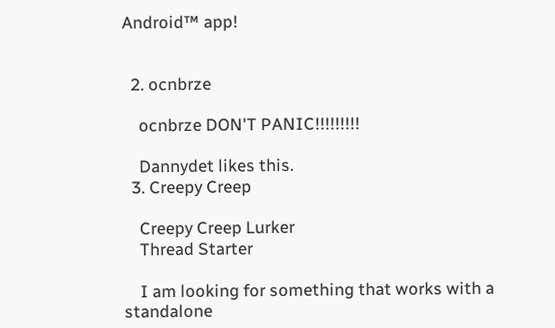Android™ app!


  2. ocnbrze

    ocnbrze DON'T PANIC!!!!!!!!!

    Dannydet likes this.
  3. Creepy Creep

    Creepy Creep Lurker
    Thread Starter

    I am looking for something that works with a standalone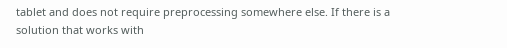tablet and does not require preprocessing somewhere else. If there is a solution that works with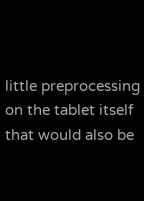little preprocessing on the tablet itself that would also be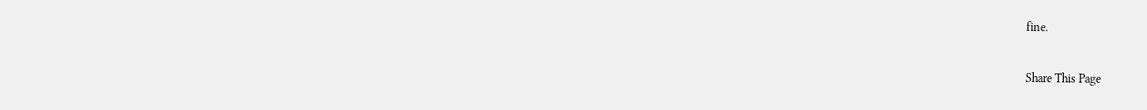fine.

Share This Page